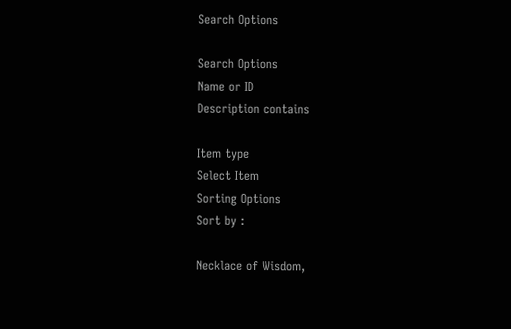Search Options

Search Options
Name or ID
Description contains

Item type
Select Item
Sorting Options
Sort by :

Necklace of Wisdom,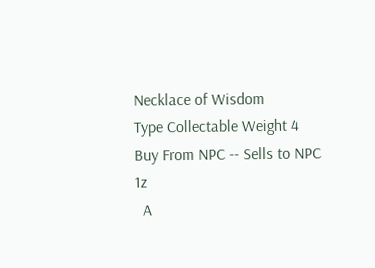Necklace of Wisdom
Type Collectable Weight 4
Buy From NPC -- Sells to NPC 1z
  A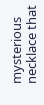mysterious necklace that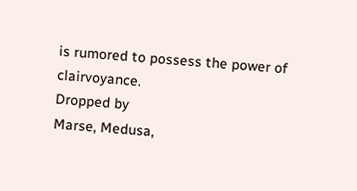is rumored to possess the power of clairvoyance.
Dropped by
Marse, Medusa,